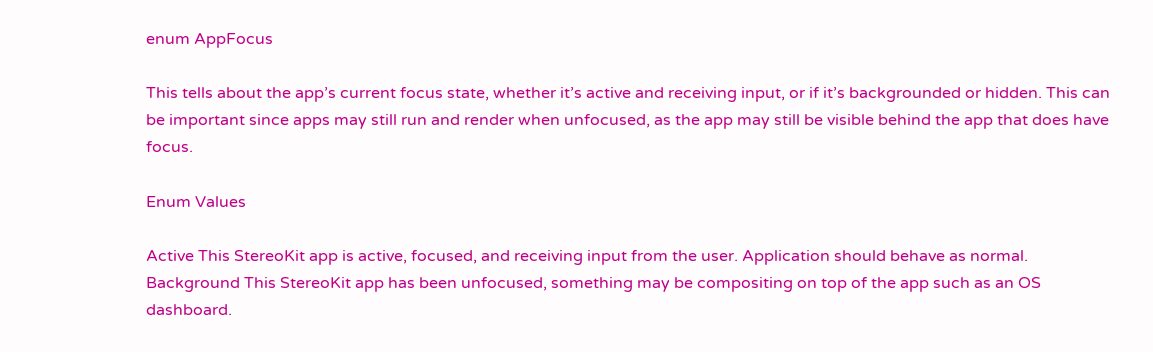enum AppFocus

This tells about the app’s current focus state, whether it’s active and receiving input, or if it’s backgrounded or hidden. This can be important since apps may still run and render when unfocused, as the app may still be visible behind the app that does have focus.

Enum Values

Active This StereoKit app is active, focused, and receiving input from the user. Application should behave as normal.
Background This StereoKit app has been unfocused, something may be compositing on top of the app such as an OS dashboard.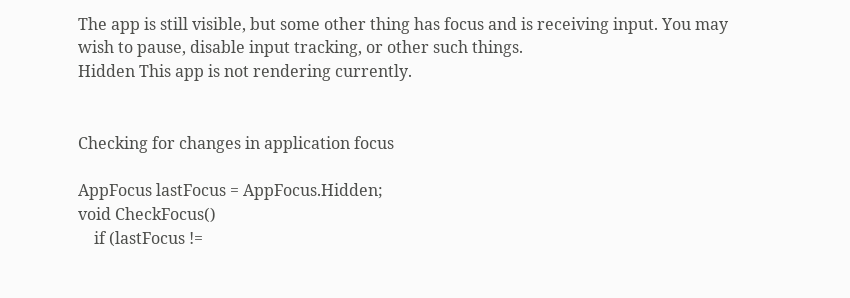The app is still visible, but some other thing has focus and is receiving input. You may wish to pause, disable input tracking, or other such things.
Hidden This app is not rendering currently.


Checking for changes in application focus

AppFocus lastFocus = AppFocus.Hidden;
void CheckFocus()
    if (lastFocus !=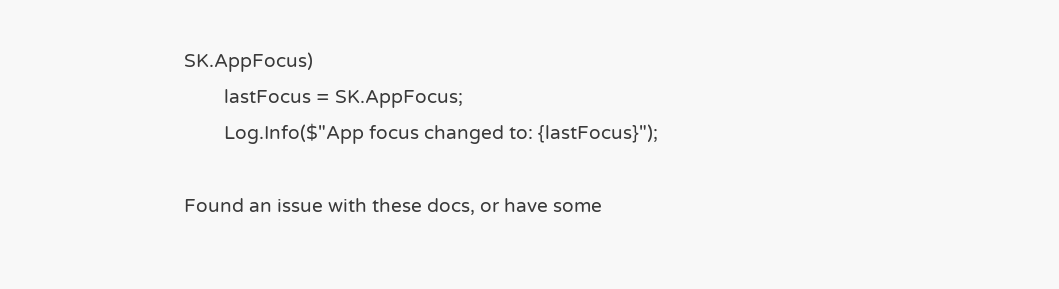SK.AppFocus)
        lastFocus = SK.AppFocus;
        Log.Info($"App focus changed to: {lastFocus}");

Found an issue with these docs, or have some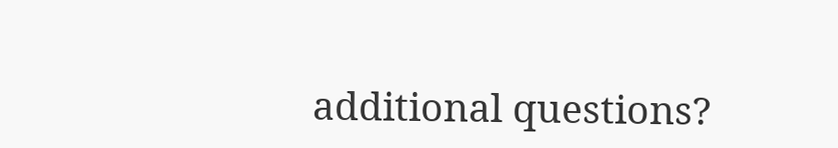additional questions?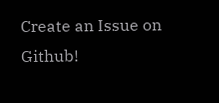Create an Issue on Github!